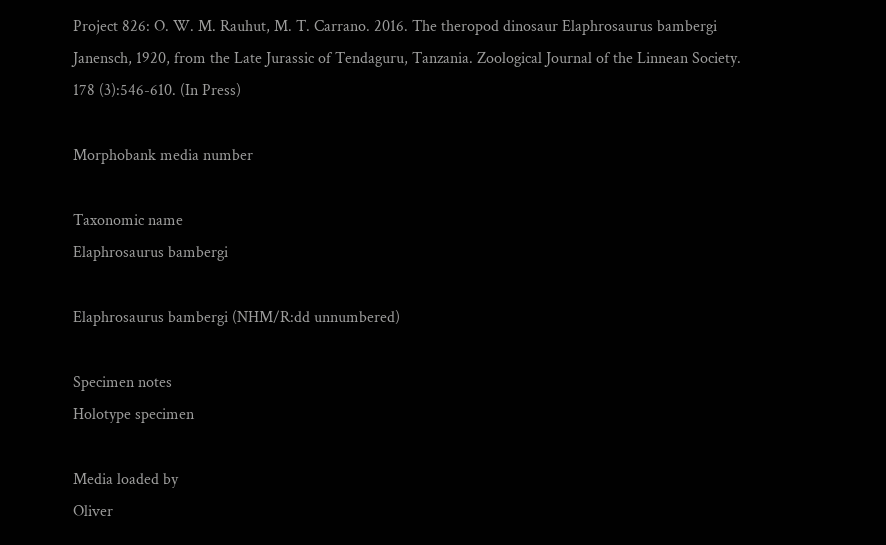Project 826: O. W. M. Rauhut, M. T. Carrano. 2016. The theropod dinosaur Elaphrosaurus bambergi Janensch, 1920, from the Late Jurassic of Tendaguru, Tanzania. Zoological Journal of the Linnean Society. 178 (3):546-610. (In Press)

Morphobank media number

Taxonomic name
Elaphrosaurus bambergi

Elaphrosaurus bambergi (NHM/R:dd unnumbered)

Specimen notes
Holotype specimen

Media loaded by
Oliver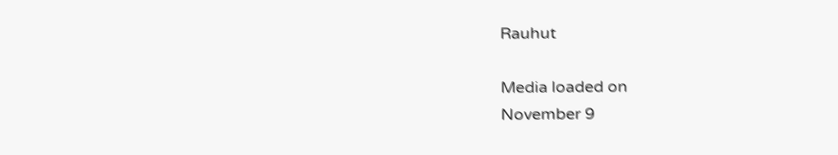Rauhut

Media loaded on
November 9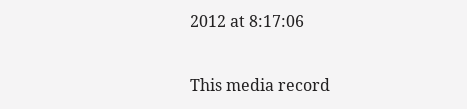2012 at 8:17:06

This media record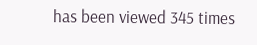has been viewed 345 times